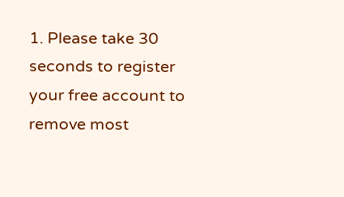1. Please take 30 seconds to register your free account to remove most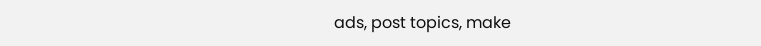ads, post topics, make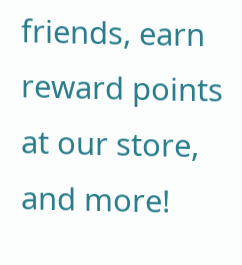friends, earn reward points at our store, and more!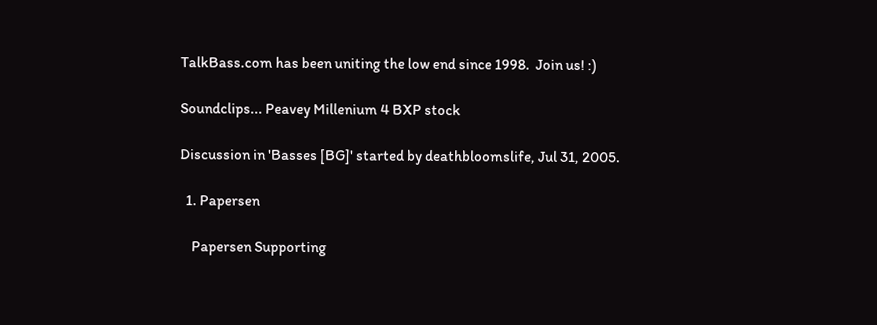TalkBass.com has been uniting the low end since 1998.  Join us! :)

Soundclips... Peavey Millenium 4 BXP stock

Discussion in 'Basses [BG]' started by deathbloomslife, Jul 31, 2005.

  1. Papersen

    Papersen Supporting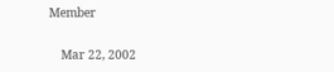Member

    Mar 22, 2002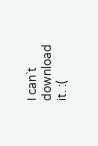I can`t download it. :(